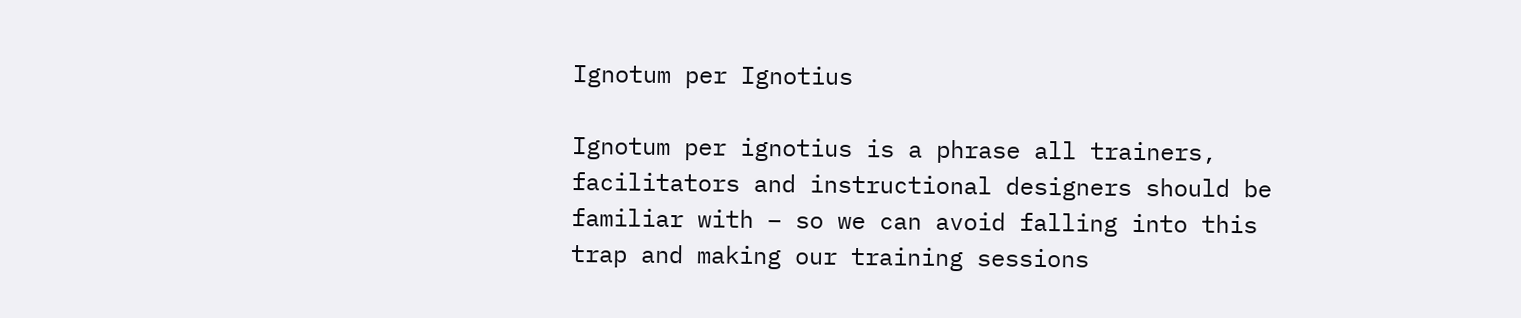Ignotum per Ignotius

Ignotum per ignotius is a phrase all trainers, facilitators and instructional designers should be familiar with – so we can avoid falling into this trap and making our training sessions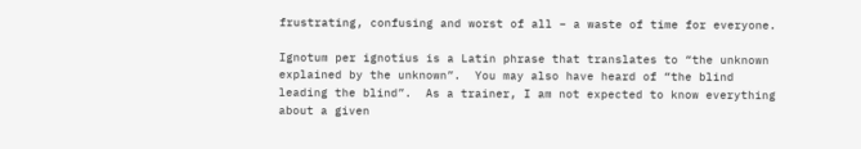frustrating, confusing and worst of all – a waste of time for everyone.

Ignotum per ignotius is a Latin phrase that translates to “the unknown explained by the unknown”.  You may also have heard of “the blind leading the blind”.  As a trainer, I am not expected to know everything about a given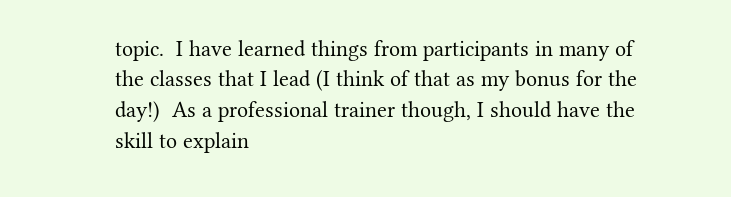topic.  I have learned things from participants in many of the classes that I lead (I think of that as my bonus for the day!)  As a professional trainer though, I should have the skill to explain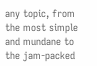any topic, from the most simple and mundane to the jam-packed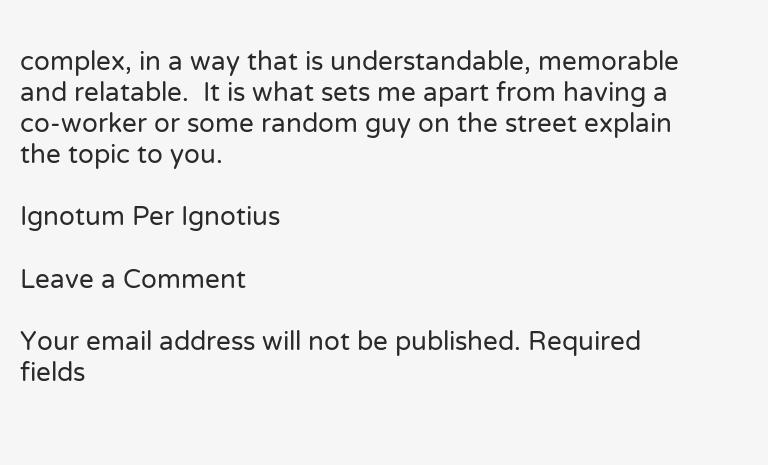complex, in a way that is understandable, memorable and relatable.  It is what sets me apart from having a co-worker or some random guy on the street explain the topic to you.

Ignotum Per Ignotius

Leave a Comment

Your email address will not be published. Required fields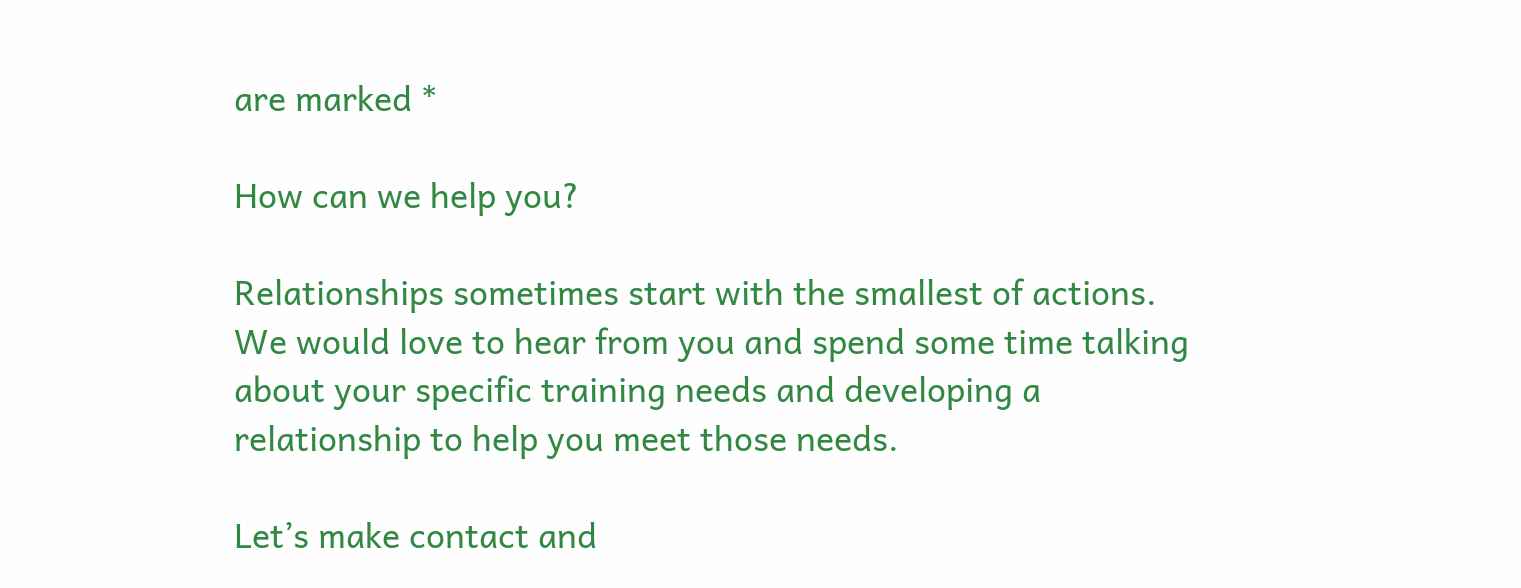are marked *

How can we help you?

Relationships sometimes start with the smallest of actions. We would love to hear from you and spend some time talking about your specific training needs and developing a relationship to help you meet those needs.

Let’s make contact and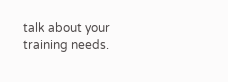talk about your training needs.